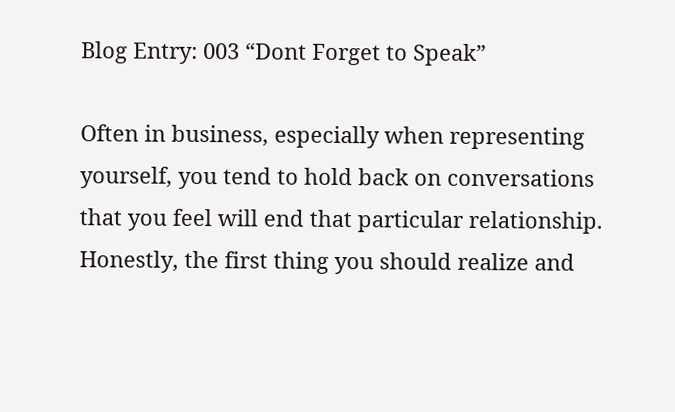Blog Entry: 003 “Dont Forget to Speak”

Often in business, especially when representing yourself, you tend to hold back on conversations that you feel will end that particular relationship. Honestly, the first thing you should realize and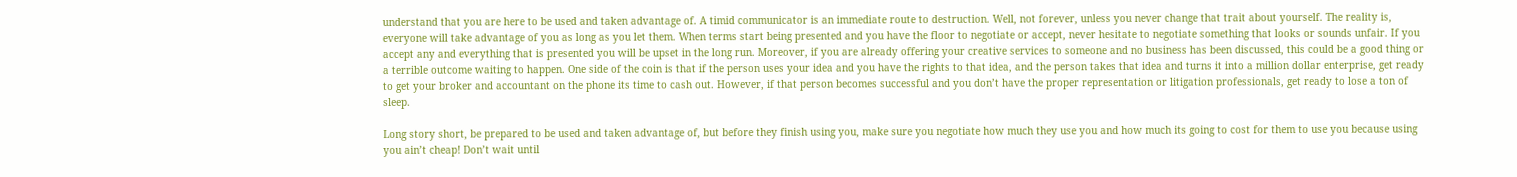understand that you are here to be used and taken advantage of. A timid communicator is an immediate route to destruction. Well, not forever, unless you never change that trait about yourself. The reality is, everyone will take advantage of you as long as you let them. When terms start being presented and you have the floor to negotiate or accept, never hesitate to negotiate something that looks or sounds unfair. If you accept any and everything that is presented you will be upset in the long run. Moreover, if you are already offering your creative services to someone and no business has been discussed, this could be a good thing or a terrible outcome waiting to happen. One side of the coin is that if the person uses your idea and you have the rights to that idea, and the person takes that idea and turns it into a million dollar enterprise, get ready to get your broker and accountant on the phone its time to cash out. However, if that person becomes successful and you don’t have the proper representation or litigation professionals, get ready to lose a ton of sleep.

Long story short, be prepared to be used and taken advantage of, but before they finish using you, make sure you negotiate how much they use you and how much its going to cost for them to use you because using you ain’t cheap! Don’t wait until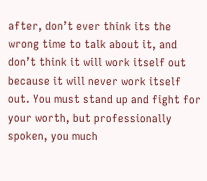after, don’t ever think its the wrong time to talk about it, and don’t think it will work itself out because it will never work itself out. You must stand up and fight for your worth, but professionally spoken, you much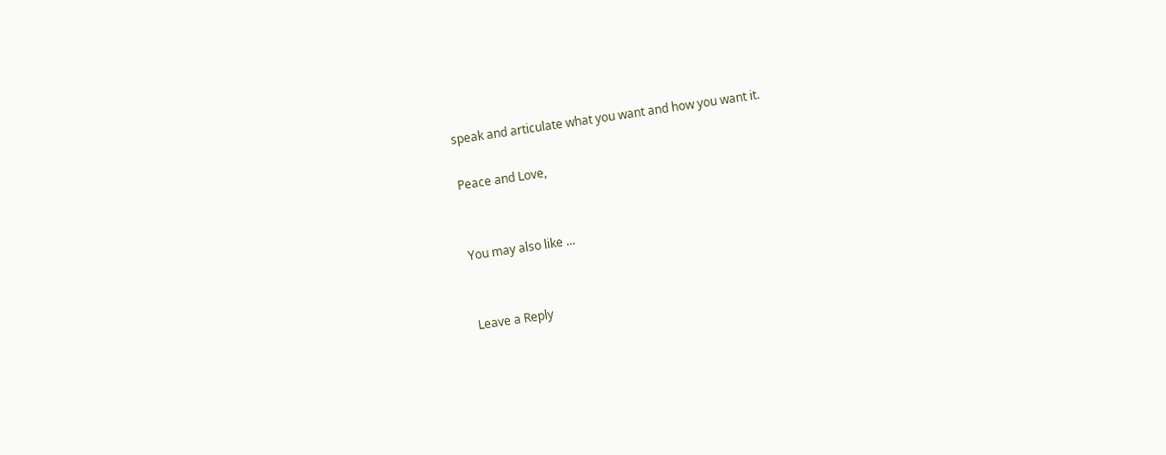speak and articulate what you want and how you want it.

Peace and Love,


You may also like ...


Leave a Reply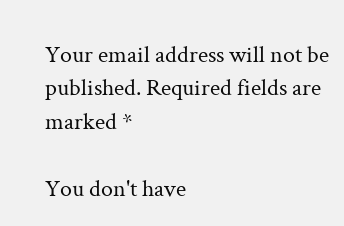Your email address will not be published. Required fields are marked *

You don't have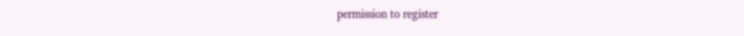permission to register